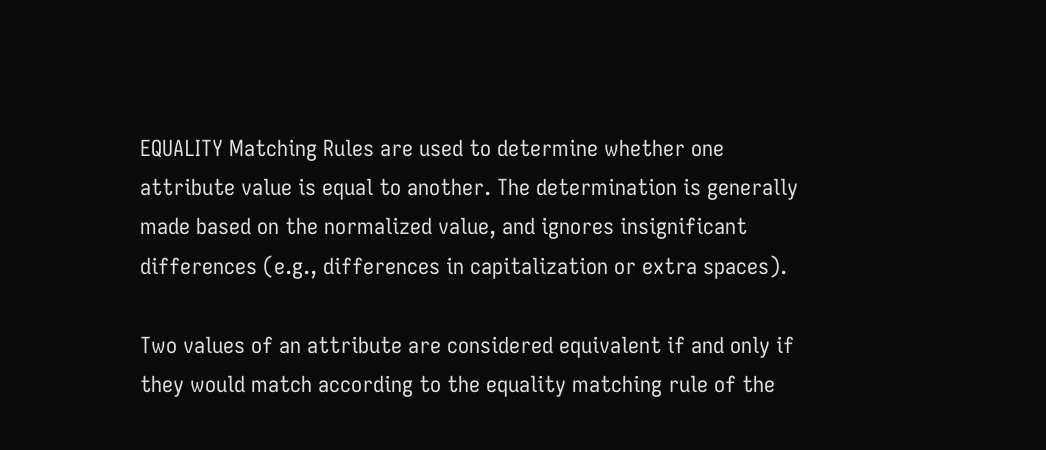EQUALITY Matching Rules are used to determine whether one attribute value is equal to another. The determination is generally made based on the normalized value, and ignores insignificant differences (e.g., differences in capitalization or extra spaces).

Two values of an attribute are considered equivalent if and only if they would match according to the equality matching rule of the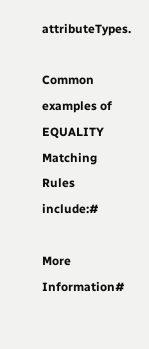attributeTypes.

Common examples of EQUALITY Matching Rules include:#

More Information#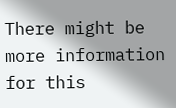There might be more information for this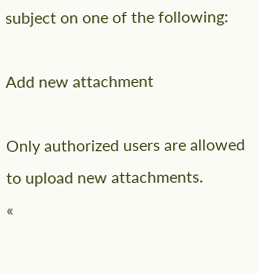subject on one of the following:

Add new attachment

Only authorized users are allowed to upload new attachments.
«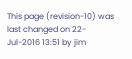This page (revision-10) was last changed on 22-Jul-2016 13:51 by jim